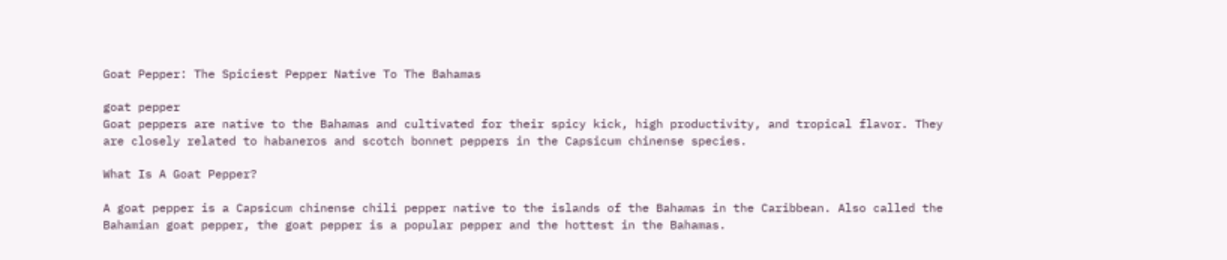Goat Pepper: The Spiciest Pepper Native To The Bahamas

goat pepper
Goat peppers are native to the Bahamas and cultivated for their spicy kick, high productivity, and tropical flavor. They are closely related to habaneros and scotch bonnet peppers in the Capsicum chinense species.

What Is A Goat Pepper?

A goat pepper is a Capsicum chinense chili pepper native to the islands of the Bahamas in the Caribbean. Also called the Bahamian goat pepper, the goat pepper is a popular pepper and the hottest in the Bahamas.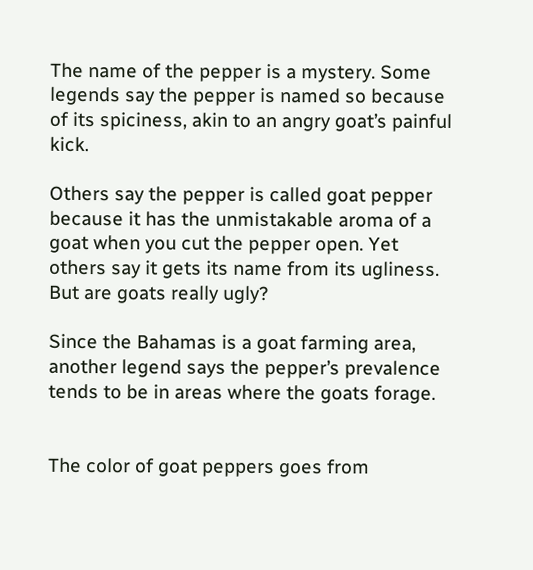The name of the pepper is a mystery. Some legends say the pepper is named so because of its spiciness, akin to an angry goat’s painful kick.

Others say the pepper is called goat pepper because it has the unmistakable aroma of a goat when you cut the pepper open. Yet others say it gets its name from its ugliness. But are goats really ugly?

Since the Bahamas is a goat farming area, another legend says the pepper’s prevalence tends to be in areas where the goats forage.


The color of goat peppers goes from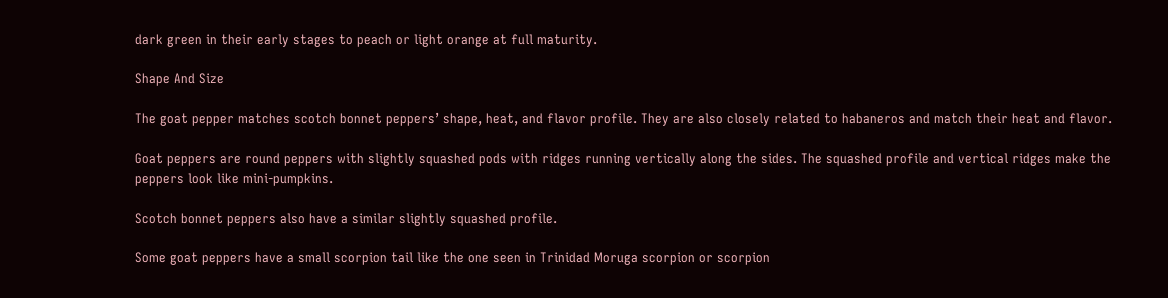dark green in their early stages to peach or light orange at full maturity.

Shape And Size

The goat pepper matches scotch bonnet peppers’ shape, heat, and flavor profile. They are also closely related to habaneros and match their heat and flavor.

Goat peppers are round peppers with slightly squashed pods with ridges running vertically along the sides. The squashed profile and vertical ridges make the peppers look like mini-pumpkins.

Scotch bonnet peppers also have a similar slightly squashed profile.

Some goat peppers have a small scorpion tail like the one seen in Trinidad Moruga scorpion or scorpion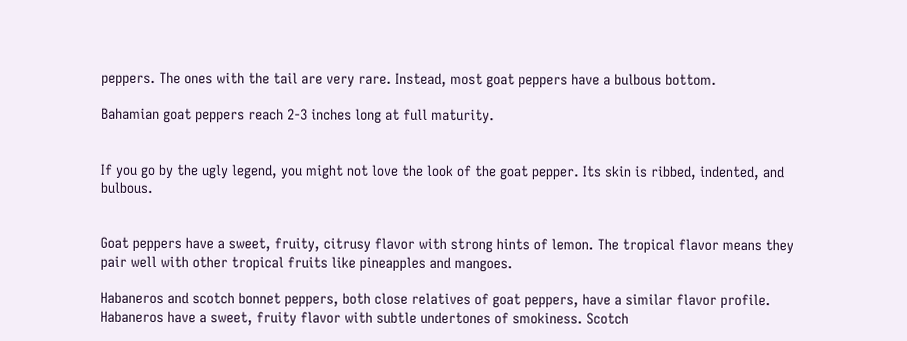peppers. The ones with the tail are very rare. Instead, most goat peppers have a bulbous bottom.

Bahamian goat peppers reach 2-3 inches long at full maturity.


If you go by the ugly legend, you might not love the look of the goat pepper. Its skin is ribbed, indented, and bulbous.


Goat peppers have a sweet, fruity, citrusy flavor with strong hints of lemon. The tropical flavor means they pair well with other tropical fruits like pineapples and mangoes.

Habaneros and scotch bonnet peppers, both close relatives of goat peppers, have a similar flavor profile. Habaneros have a sweet, fruity flavor with subtle undertones of smokiness. Scotch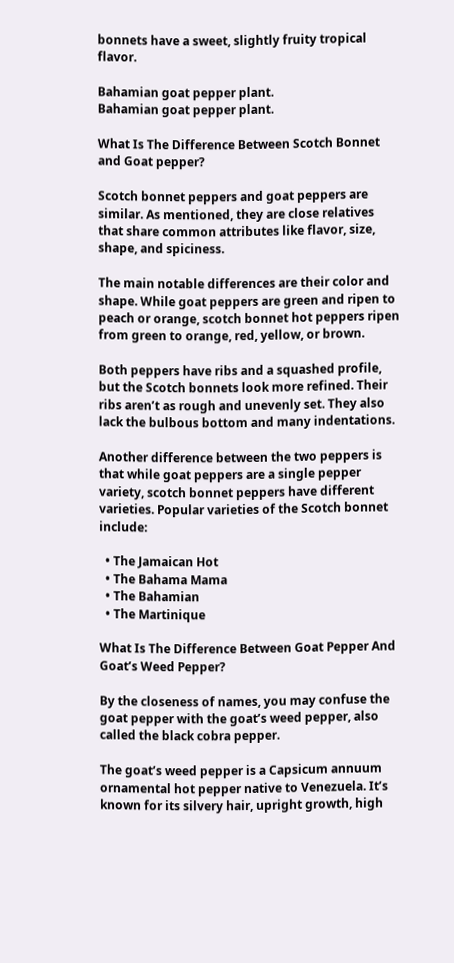bonnets have a sweet, slightly fruity tropical flavor.

Bahamian goat pepper plant.
Bahamian goat pepper plant.

What Is The Difference Between Scotch Bonnet and Goat pepper?

Scotch bonnet peppers and goat peppers are similar. As mentioned, they are close relatives that share common attributes like flavor, size, shape, and spiciness.

The main notable differences are their color and shape. While goat peppers are green and ripen to peach or orange, scotch bonnet hot peppers ripen from green to orange, red, yellow, or brown.

Both peppers have ribs and a squashed profile, but the Scotch bonnets look more refined. Their ribs aren’t as rough and unevenly set. They also lack the bulbous bottom and many indentations.

Another difference between the two peppers is that while goat peppers are a single pepper variety, scotch bonnet peppers have different varieties. Popular varieties of the Scotch bonnet include:

  • The Jamaican Hot
  • The Bahama Mama
  • The Bahamian
  • The Martinique

What Is The Difference Between Goat Pepper And Goat’s Weed Pepper?

By the closeness of names, you may confuse the goat pepper with the goat’s weed pepper, also called the black cobra pepper.

The goat’s weed pepper is a Capsicum annuum ornamental hot pepper native to Venezuela. It’s known for its silvery hair, upright growth, high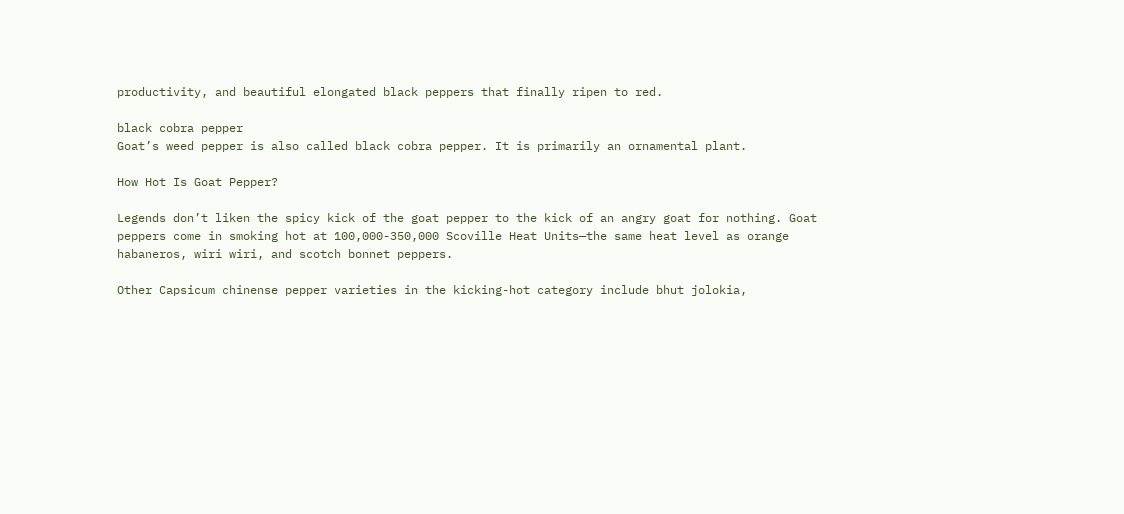productivity, and beautiful elongated black peppers that finally ripen to red.

black cobra pepper
Goat’s weed pepper is also called black cobra pepper. It is primarily an ornamental plant.

How Hot Is Goat Pepper?

Legends don’t liken the spicy kick of the goat pepper to the kick of an angry goat for nothing. Goat peppers come in smoking hot at 100,000-350,000 Scoville Heat Units—the same heat level as orange habaneros, wiri wiri, and scotch bonnet peppers.

Other Capsicum chinense pepper varieties in the kicking-hot category include bhut jolokia,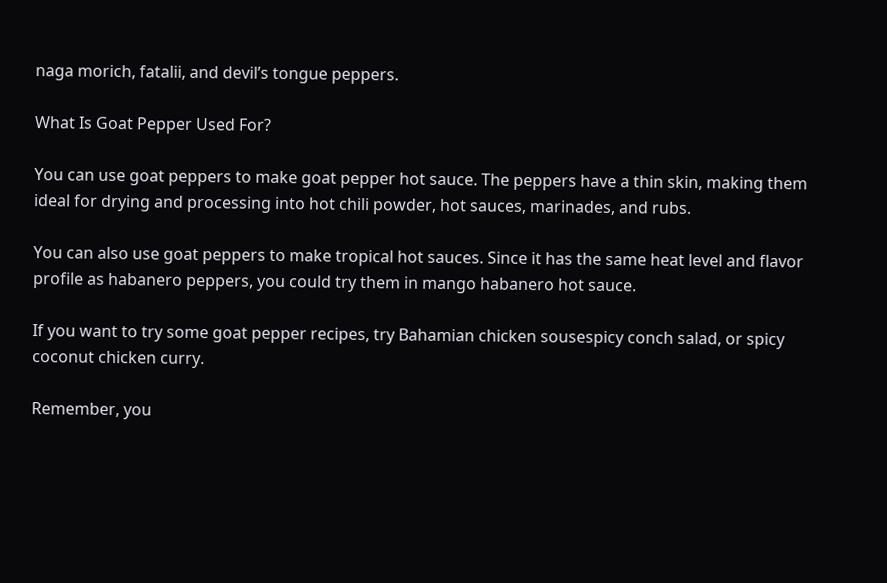naga morich, fatalii, and devil’s tongue peppers.

What Is Goat Pepper Used For?

You can use goat peppers to make goat pepper hot sauce. The peppers have a thin skin, making them ideal for drying and processing into hot chili powder, hot sauces, marinades, and rubs.

You can also use goat peppers to make tropical hot sauces. Since it has the same heat level and flavor profile as habanero peppers, you could try them in mango habanero hot sauce.

If you want to try some goat pepper recipes, try Bahamian chicken sousespicy conch salad, or spicy coconut chicken curry.

Remember, you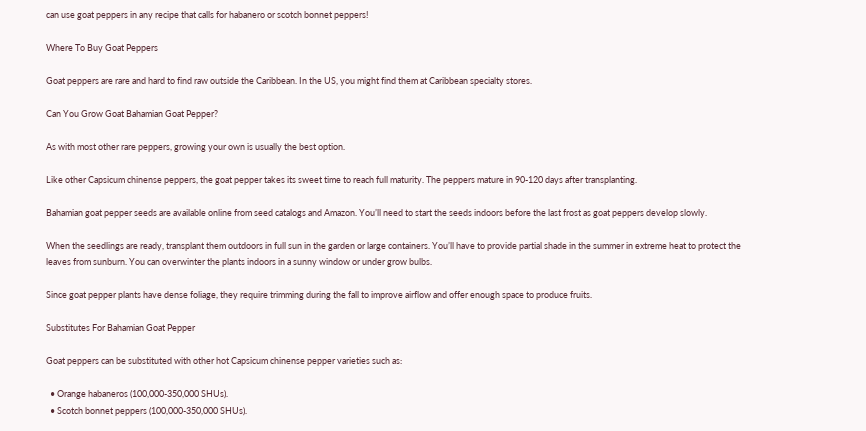can use goat peppers in any recipe that calls for habanero or scotch bonnet peppers!

Where To Buy Goat Peppers

Goat peppers are rare and hard to find raw outside the Caribbean. In the US, you might find them at Caribbean specialty stores.

Can You Grow Goat Bahamian Goat Pepper?

As with most other rare peppers, growing your own is usually the best option.

Like other Capsicum chinense peppers, the goat pepper takes its sweet time to reach full maturity. The peppers mature in 90-120 days after transplanting.

Bahamian goat pepper seeds are available online from seed catalogs and Amazon. You’ll need to start the seeds indoors before the last frost as goat peppers develop slowly.

When the seedlings are ready, transplant them outdoors in full sun in the garden or large containers. You’ll have to provide partial shade in the summer in extreme heat to protect the leaves from sunburn. You can overwinter the plants indoors in a sunny window or under grow bulbs.

Since goat pepper plants have dense foliage, they require trimming during the fall to improve airflow and offer enough space to produce fruits.

Substitutes For Bahamian Goat Pepper

Goat peppers can be substituted with other hot Capsicum chinense pepper varieties such as:

  • Orange habaneros (100,000-350,000 SHUs).
  • Scotch bonnet peppers (100,000-350,000 SHUs).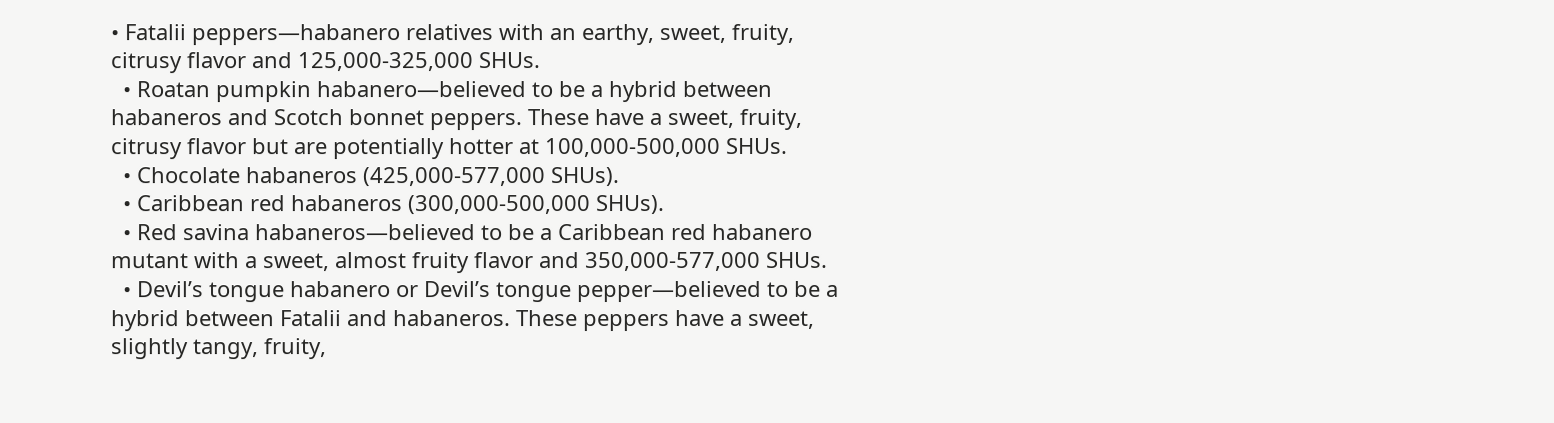• Fatalii peppers—habanero relatives with an earthy, sweet, fruity, citrusy flavor and 125,000-325,000 SHUs.
  • Roatan pumpkin habanero—believed to be a hybrid between habaneros and Scotch bonnet peppers. These have a sweet, fruity, citrusy flavor but are potentially hotter at 100,000-500,000 SHUs.
  • Chocolate habaneros (425,000-577,000 SHUs).
  • Caribbean red habaneros (300,000-500,000 SHUs).
  • Red savina habaneros—believed to be a Caribbean red habanero mutant with a sweet, almost fruity flavor and 350,000-577,000 SHUs.
  • Devil’s tongue habanero or Devil’s tongue pepper—believed to be a hybrid between Fatalii and habaneros. These peppers have a sweet, slightly tangy, fruity,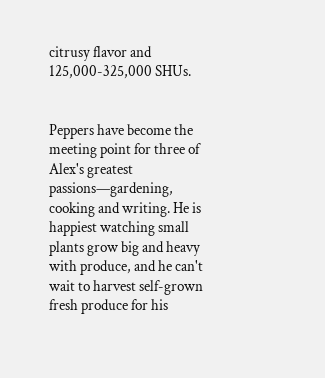citrusy flavor and 125,000-325,000 SHUs.


Peppers have become the meeting point for three of Alex's greatest passions—gardening, cooking and writing. He is happiest watching small plants grow big and heavy with produce, and he can't wait to harvest self-grown fresh produce for his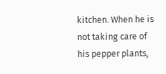kitchen. When he is not taking care of his pepper plants,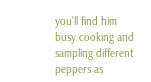you'll find him busy cooking and sampling different peppers as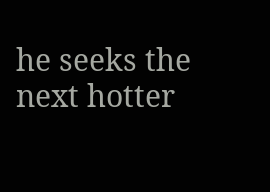he seeks the next hotter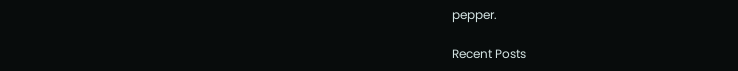pepper.

Recent Posts